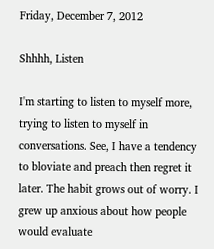Friday, December 7, 2012

Shhhh, Listen

I'm starting to listen to myself more, trying to listen to myself in conversations. See, I have a tendency to bloviate and preach then regret it later. The habit grows out of worry. I grew up anxious about how people would evaluate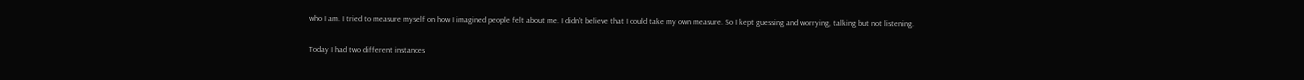who I am. I tried to measure myself on how I imagined people felt about me. I didn't believe that I could take my own measure. So I kept guessing and worrying, talking but not listening.

Today I had two different instances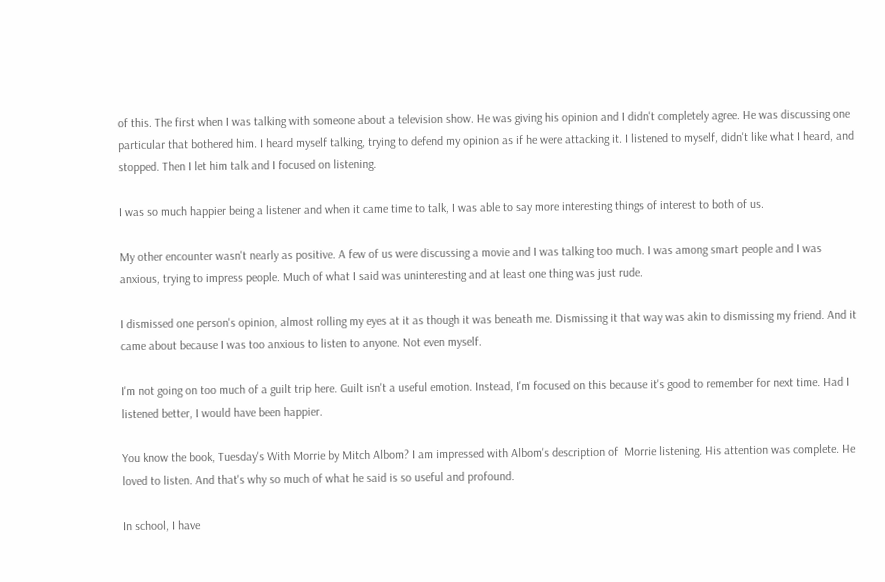of this. The first when I was talking with someone about a television show. He was giving his opinion and I didn't completely agree. He was discussing one particular that bothered him. I heard myself talking, trying to defend my opinion as if he were attacking it. I listened to myself, didn't like what I heard, and stopped. Then I let him talk and I focused on listening.

I was so much happier being a listener and when it came time to talk, I was able to say more interesting things of interest to both of us.

My other encounter wasn't nearly as positive. A few of us were discussing a movie and I was talking too much. I was among smart people and I was anxious, trying to impress people. Much of what I said was uninteresting and at least one thing was just rude.

I dismissed one person's opinion, almost rolling my eyes at it as though it was beneath me. Dismissing it that way was akin to dismissing my friend. And it came about because I was too anxious to listen to anyone. Not even myself.

I'm not going on too much of a guilt trip here. Guilt isn't a useful emotion. Instead, I'm focused on this because it's good to remember for next time. Had I listened better, I would have been happier.

You know the book, Tuesday's With Morrie by Mitch Albom? I am impressed with Albom's description of  Morrie listening. His attention was complete. He loved to listen. And that's why so much of what he said is so useful and profound.

In school, I have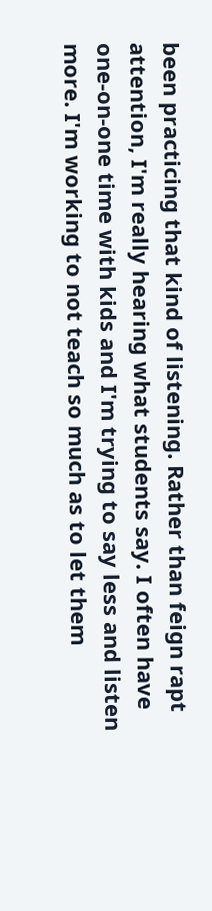been practicing that kind of listening. Rather than feign rapt attention, I'm really hearing what students say. I often have one-on-one time with kids and I'm trying to say less and listen more. I'm working to not teach so much as to let them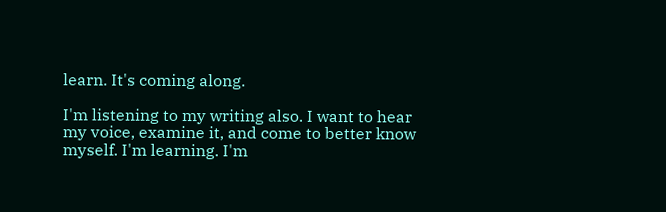learn. It's coming along.

I'm listening to my writing also. I want to hear my voice, examine it, and come to better know myself. I'm learning. I'm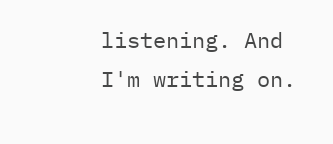listening. And I'm writing on.